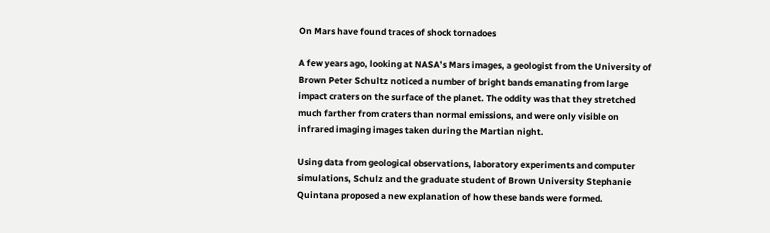On Mars have found traces of shock tornadoes

A few years ago, looking at NASA’s Mars images, a geologist from the University of Brown Peter Schultz noticed a number of bright bands emanating from large impact craters on the surface of the planet. The oddity was that they stretched much farther from craters than normal emissions, and were only visible on infrared imaging images taken during the Martian night.

Using data from geological observations, laboratory experiments and computer simulations, Schulz and the graduate student of Brown University Stephanie Quintana proposed a new explanation of how these bands were formed.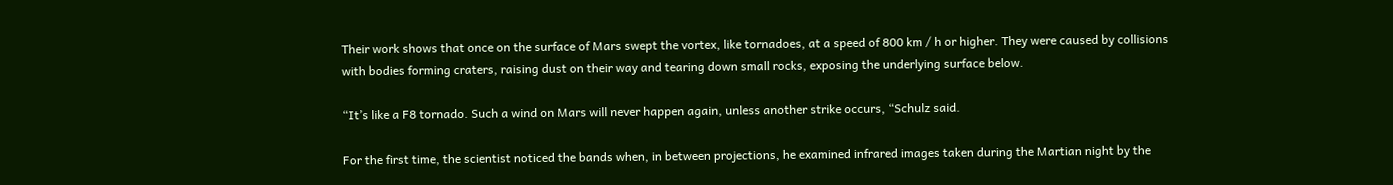Their work shows that once on the surface of Mars swept the vortex, like tornadoes, at a speed of 800 km / h or higher. They were caused by collisions with bodies forming craters, raising dust on their way and tearing down small rocks, exposing the underlying surface below.

“It’s like a F8 tornado. Such a wind on Mars will never happen again, unless another strike occurs, “Schulz said.

For the first time, the scientist noticed the bands when, in between projections, he examined infrared images taken during the Martian night by the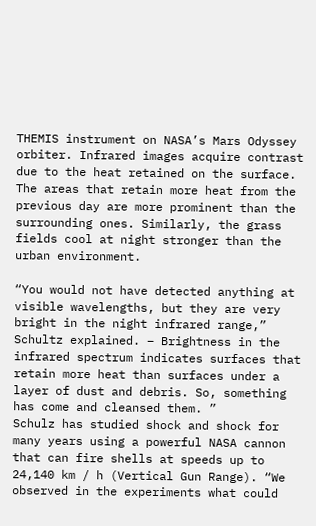THEMIS instrument on NASA’s Mars Odyssey orbiter. Infrared images acquire contrast due to the heat retained on the surface. The areas that retain more heat from the previous day are more prominent than the surrounding ones. Similarly, the grass fields cool at night stronger than the urban environment.

“You would not have detected anything at visible wavelengths, but they are very bright in the night infrared range,” Schultz explained. – Brightness in the infrared spectrum indicates surfaces that retain more heat than surfaces under a layer of dust and debris. So, something has come and cleansed them. ”
Schulz has studied shock and shock for many years using a powerful NASA cannon that can fire shells at speeds up to 24,140 km / h (Vertical Gun Range). “We observed in the experiments what could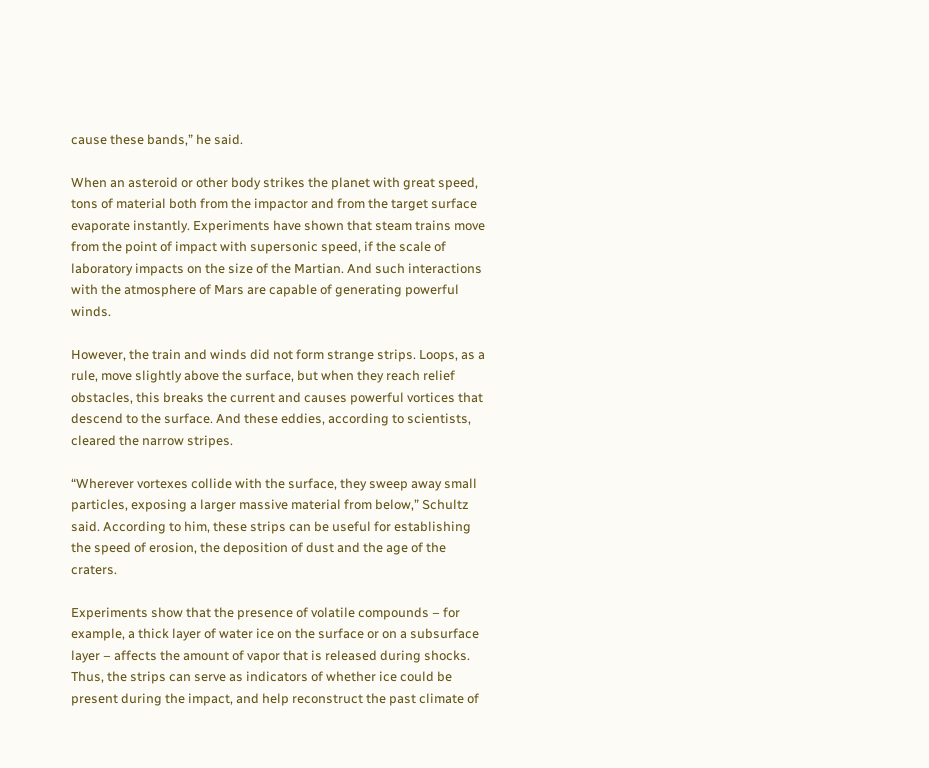cause these bands,” he said.

When an asteroid or other body strikes the planet with great speed, tons of material both from the impactor and from the target surface evaporate instantly. Experiments have shown that steam trains move from the point of impact with supersonic speed, if the scale of laboratory impacts on the size of the Martian. And such interactions with the atmosphere of Mars are capable of generating powerful winds.

However, the train and winds did not form strange strips. Loops, as a rule, move slightly above the surface, but when they reach relief obstacles, this breaks the current and causes powerful vortices that descend to the surface. And these eddies, according to scientists, cleared the narrow stripes.

“Wherever vortexes collide with the surface, they sweep away small particles, exposing a larger massive material from below,” Schultz said. According to him, these strips can be useful for establishing the speed of erosion, the deposition of dust and the age of the craters.

Experiments show that the presence of volatile compounds – for example, a thick layer of water ice on the surface or on a subsurface layer – affects the amount of vapor that is released during shocks. Thus, the strips can serve as indicators of whether ice could be present during the impact, and help reconstruct the past climate of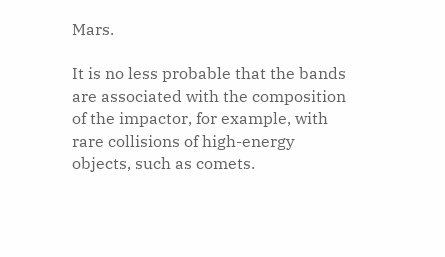Mars.

It is no less probable that the bands are associated with the composition of the impactor, for example, with rare collisions of high-energy objects, such as comets.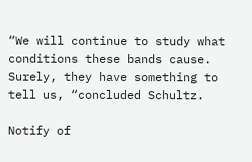“We will continue to study what conditions these bands cause. Surely, they have something to tell us, “concluded Schultz.

Notify of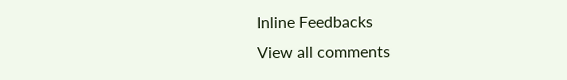Inline Feedbacks
View all comments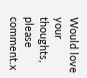Would love your thoughts, please comment.x